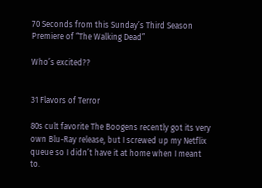70 Seconds from this Sunday’s Third Season Premiere of “The Walking Dead”

Who’s excited??


31 Flavors of Terror

80s cult favorite The Boogens recently got its very own Blu-Ray release, but I screwed up my Netflix queue so I didn’t have it at home when I meant to.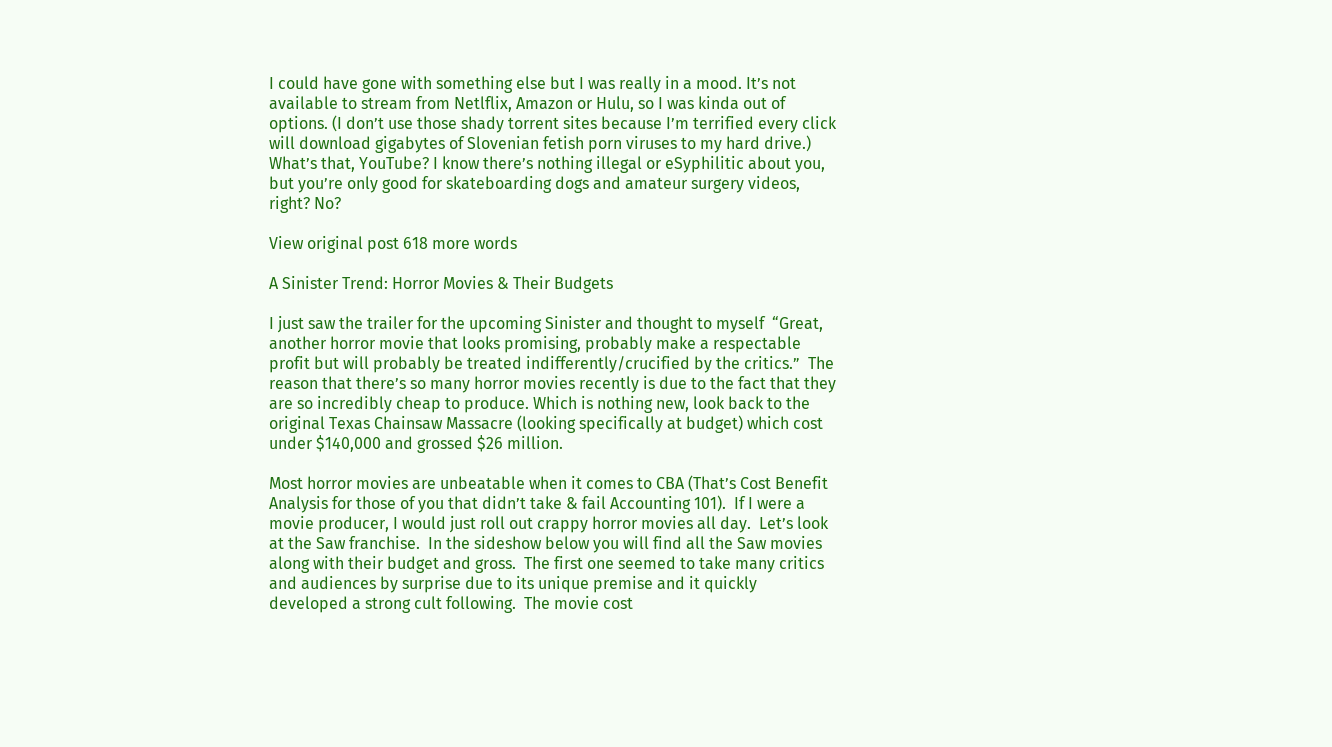I could have gone with something else but I was really in a mood. It’s not available to stream from Netlflix, Amazon or Hulu, so I was kinda out of options. (I don’t use those shady torrent sites because I’m terrified every click will download gigabytes of Slovenian fetish porn viruses to my hard drive.) What’s that, YouTube? I know there’s nothing illegal or eSyphilitic about you, but you’re only good for skateboarding dogs and amateur surgery videos, right? No?

View original post 618 more words

A Sinister Trend: Horror Movies & Their Budgets

I just saw the trailer for the upcoming Sinister and thought to myself  “Great, another horror movie that looks promising, probably make a respectable profit but will probably be treated indifferently/crucified by the critics.”  The reason that there’s so many horror movies recently is due to the fact that they are so incredibly cheap to produce. Which is nothing new, look back to the original Texas Chainsaw Massacre (looking specifically at budget) which cost under $140,000 and grossed $26 million.

Most horror movies are unbeatable when it comes to CBA (That’s Cost Benefit Analysis for those of you that didn’t take & fail Accounting 101).  If I were a movie producer, I would just roll out crappy horror movies all day.  Let’s look at the Saw franchise.  In the sideshow below you will find all the Saw movies along with their budget and gross.  The first one seemed to take many critics and audiences by surprise due to its unique premise and it quickly developed a strong cult following.  The movie cost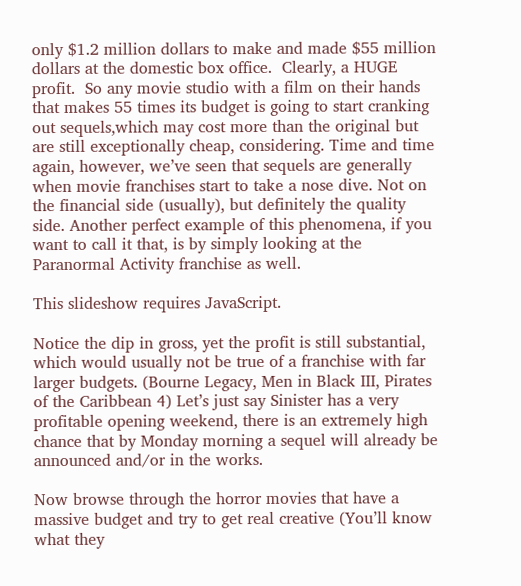only $1.2 million dollars to make and made $55 million dollars at the domestic box office.  Clearly, a HUGE profit.  So any movie studio with a film on their hands that makes 55 times its budget is going to start cranking out sequels,which may cost more than the original but are still exceptionally cheap, considering. Time and time again, however, we’ve seen that sequels are generally when movie franchises start to take a nose dive. Not on the financial side (usually), but definitely the quality side. Another perfect example of this phenomena, if you want to call it that, is by simply looking at the Paranormal Activity franchise as well.

This slideshow requires JavaScript.

Notice the dip in gross, yet the profit is still substantial, which would usually not be true of a franchise with far larger budgets. (Bourne Legacy, Men in Black III, Pirates of the Caribbean 4) Let’s just say Sinister has a very profitable opening weekend, there is an extremely high chance that by Monday morning a sequel will already be announced and/or in the works.

Now browse through the horror movies that have a massive budget and try to get real creative (You’ll know what they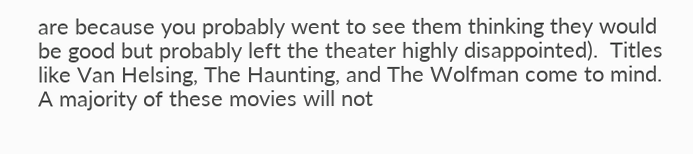are because you probably went to see them thinking they would be good but probably left the theater highly disappointed).  Titles like Van Helsing, The Haunting, and The Wolfman come to mind.  A majority of these movies will not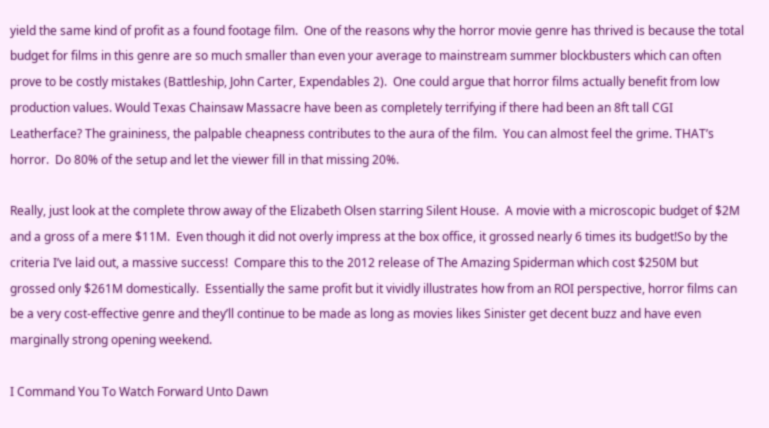yield the same kind of profit as a found footage film.  One of the reasons why the horror movie genre has thrived is because the total budget for films in this genre are so much smaller than even your average to mainstream summer blockbusters which can often prove to be costly mistakes (Battleship, John Carter, Expendables 2).  One could argue that horror films actually benefit from low production values. Would Texas Chainsaw Massacre have been as completely terrifying if there had been an 8ft tall CGI Leatherface? The graininess, the palpable cheapness contributes to the aura of the film.  You can almost feel the grime. THAT’s horror.  Do 80% of the setup and let the viewer fill in that missing 20%.

Really, just look at the complete throw away of the Elizabeth Olsen starring Silent House.  A movie with a microscopic budget of $2M and a gross of a mere $11M.  Even though it did not overly impress at the box office, it grossed nearly 6 times its budget!So by the criteria I’ve laid out, a massive success!  Compare this to the 2012 release of The Amazing Spiderman which cost $250M but grossed only $261M domestically.  Essentially the same profit but it vividly illustrates how from an ROI perspective, horror films can be a very cost-effective genre and they’ll continue to be made as long as movies likes Sinister get decent buzz and have even marginally strong opening weekend.

I Command You To Watch Forward Unto Dawn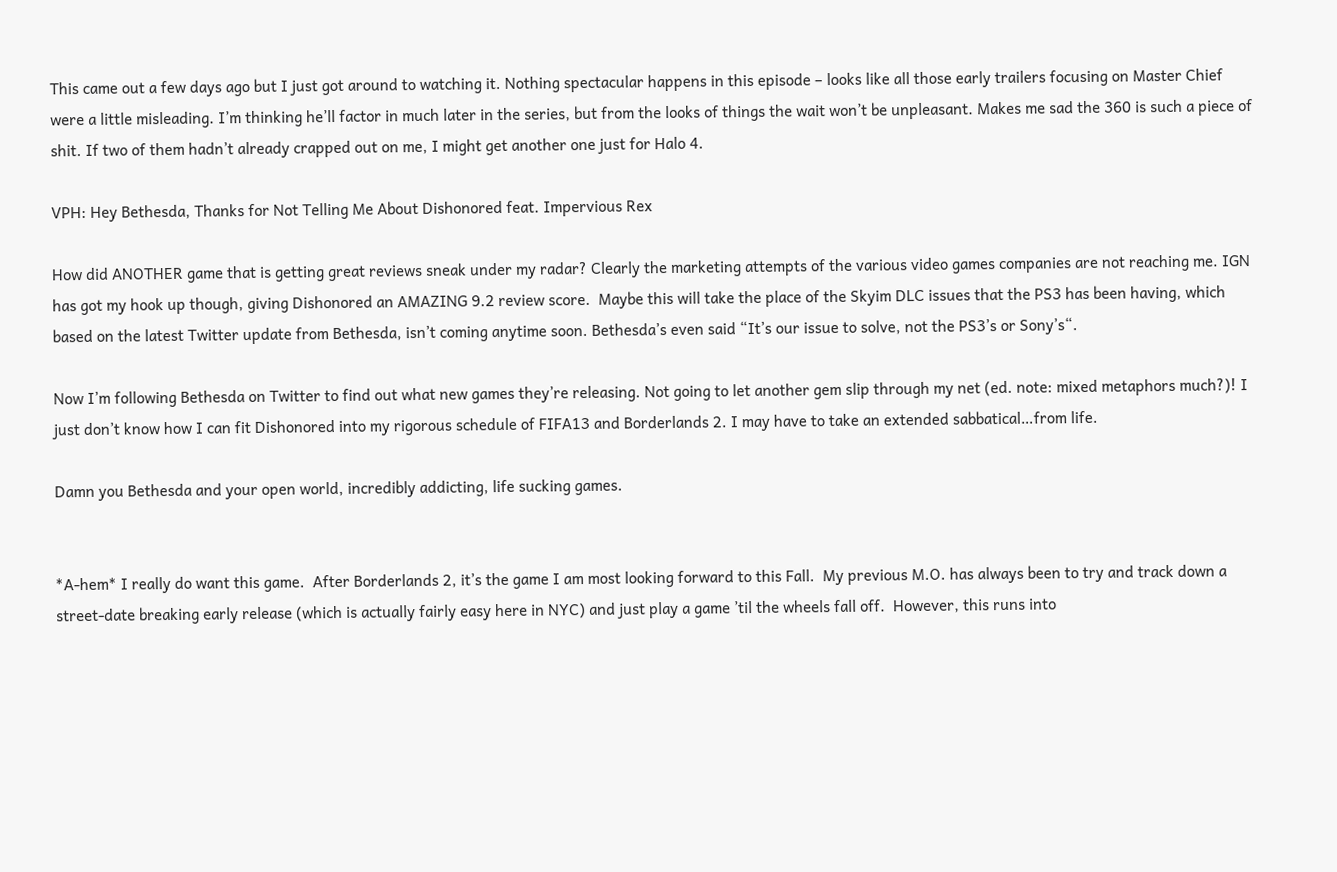This came out a few days ago but I just got around to watching it. Nothing spectacular happens in this episode – looks like all those early trailers focusing on Master Chief were a little misleading. I’m thinking he’ll factor in much later in the series, but from the looks of things the wait won’t be unpleasant. Makes me sad the 360 is such a piece of shit. If two of them hadn’t already crapped out on me, I might get another one just for Halo 4.

VPH: Hey Bethesda, Thanks for Not Telling Me About Dishonored feat. Impervious Rex

How did ANOTHER game that is getting great reviews sneak under my radar? Clearly the marketing attempts of the various video games companies are not reaching me. IGN has got my hook up though, giving Dishonored an AMAZING 9.2 review score.  Maybe this will take the place of the Skyim DLC issues that the PS3 has been having, which based on the latest Twitter update from Bethesda, isn’t coming anytime soon. Bethesda’s even said “It’s our issue to solve, not the PS3’s or Sony’s“.

Now I’m following Bethesda on Twitter to find out what new games they’re releasing. Not going to let another gem slip through my net (ed. note: mixed metaphors much?)! I just don’t know how I can fit Dishonored into my rigorous schedule of FIFA13 and Borderlands 2. I may have to take an extended sabbatical…from life.

Damn you Bethesda and your open world, incredibly addicting, life sucking games.


*A-hem* I really do want this game.  After Borderlands 2, it’s the game I am most looking forward to this Fall.  My previous M.O. has always been to try and track down a street-date breaking early release (which is actually fairly easy here in NYC) and just play a game ’til the wheels fall off.  However, this runs into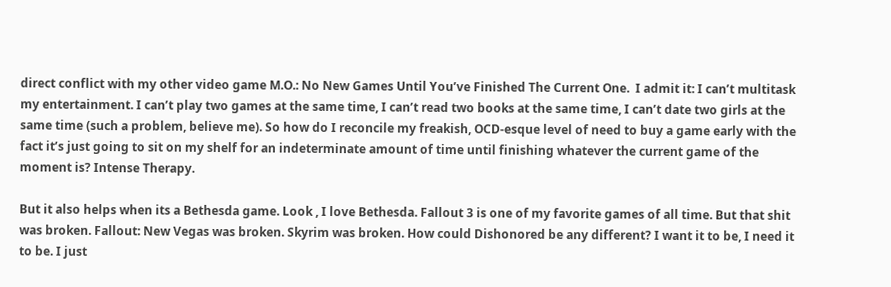direct conflict with my other video game M.O.: No New Games Until You’ve Finished The Current One.  I admit it: I can’t multitask my entertainment. I can’t play two games at the same time, I can’t read two books at the same time, I can’t date two girls at the same time (such a problem, believe me). So how do I reconcile my freakish, OCD-esque level of need to buy a game early with the fact it’s just going to sit on my shelf for an indeterminate amount of time until finishing whatever the current game of the moment is? Intense Therapy.

But it also helps when its a Bethesda game. Look , I love Bethesda. Fallout 3 is one of my favorite games of all time. But that shit was broken. Fallout: New Vegas was broken. Skyrim was broken. How could Dishonored be any different? I want it to be, I need it to be. I just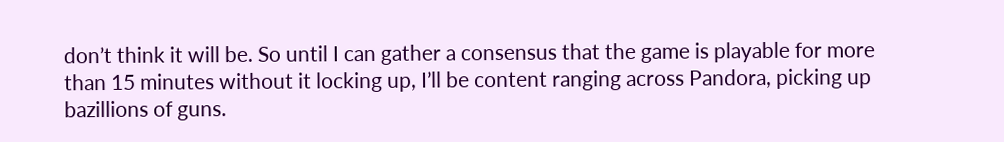don’t think it will be. So until I can gather a consensus that the game is playable for more than 15 minutes without it locking up, I’ll be content ranging across Pandora, picking up bazillions of guns.